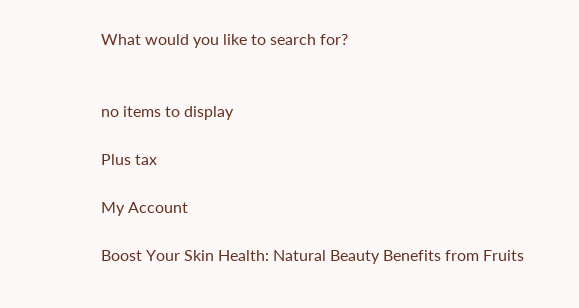What would you like to search for?


no items to display

Plus tax

My Account

Boost Your Skin Health: Natural Beauty Benefits from Fruits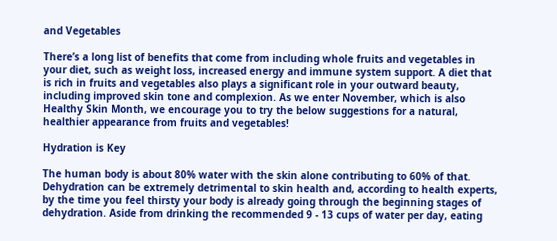and Vegetables

There’s a long list of benefits that come from including whole fruits and vegetables in your diet, such as weight loss, increased energy and immune system support. A diet that is rich in fruits and vegetables also plays a significant role in your outward beauty, including improved skin tone and complexion. As we enter November, which is also Healthy Skin Month, we encourage you to try the below suggestions for a natural, healthier appearance from fruits and vegetables!

Hydration is Key

The human body is about 80% water with the skin alone contributing to 60% of that. Dehydration can be extremely detrimental to skin health and, according to health experts, by the time you feel thirsty your body is already going through the beginning stages of dehydration. Aside from drinking the recommended 9 - 13 cups of water per day, eating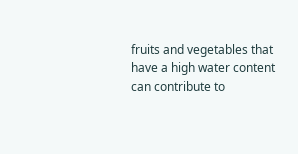fruits and vegetables that have a high water content can contribute to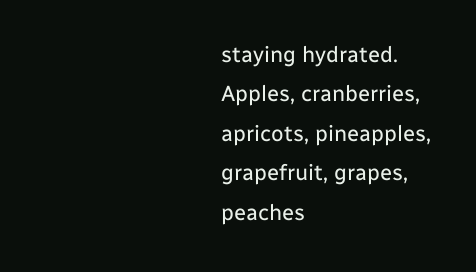staying hydrated. Apples, cranberries, apricots, pineapples, grapefruit, grapes, peaches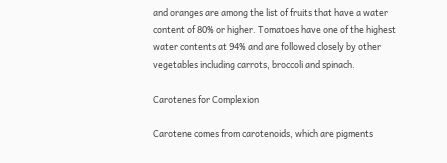and oranges are among the list of fruits that have a water content of 80% or higher. Tomatoes have one of the highest water contents at 94% and are followed closely by other vegetables including carrots, broccoli and spinach.

Carotenes for Complexion

Carotene comes from carotenoids, which are pigments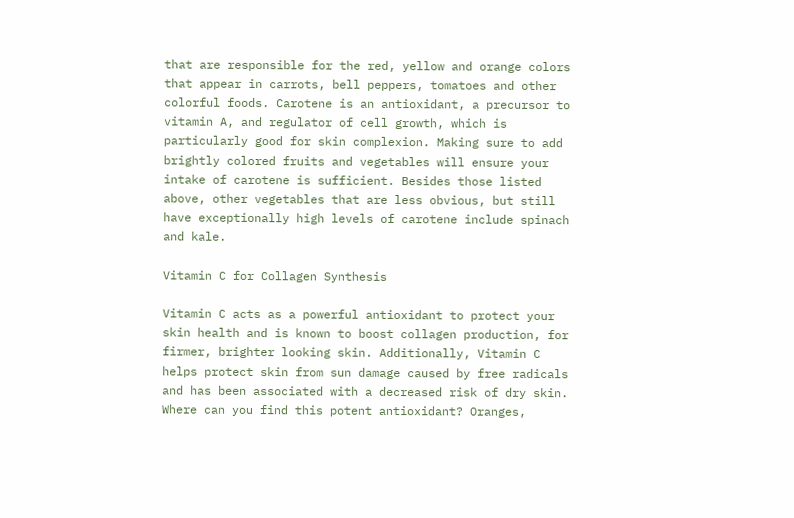that are responsible for the red, yellow and orange colors that appear in carrots, bell peppers, tomatoes and other colorful foods. Carotene is an antioxidant, a precursor to vitamin A, and regulator of cell growth, which is particularly good for skin complexion. Making sure to add brightly colored fruits and vegetables will ensure your intake of carotene is sufficient. Besides those listed above, other vegetables that are less obvious, but still have exceptionally high levels of carotene include spinach and kale.

Vitamin C for Collagen Synthesis

Vitamin C acts as a powerful antioxidant to protect your skin health and is known to boost collagen production, for firmer, brighter looking skin. Additionally, Vitamin C helps protect skin from sun damage caused by free radicals and has been associated with a decreased risk of dry skin. Where can you find this potent antioxidant? Oranges,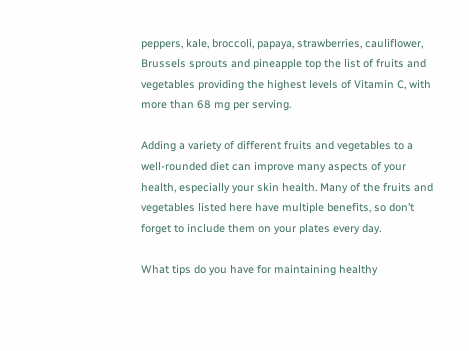peppers, kale, broccoli, papaya, strawberries, cauliflower, Brussels sprouts and pineapple top the list of fruits and vegetables providing the highest levels of Vitamin C, with more than 68 mg per serving.

Adding a variety of different fruits and vegetables to a well-rounded diet can improve many aspects of your health, especially your skin health. Many of the fruits and vegetables listed here have multiple benefits, so don’t forget to include them on your plates every day.

What tips do you have for maintaining healthy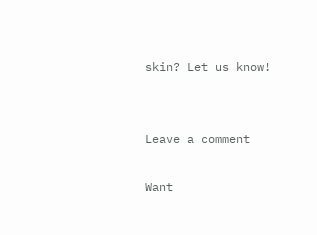skin? Let us know!


Leave a comment

Want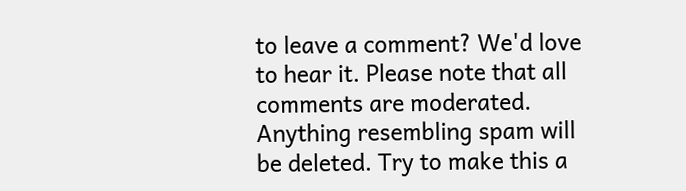to leave a comment? We'd love to hear it. Please note that all comments are moderated. Anything resembling spam will be deleted. Try to make this a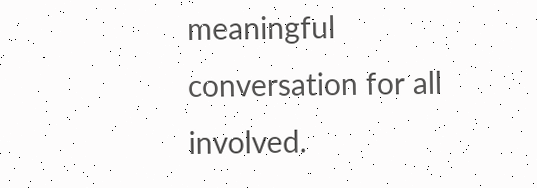meaningful conversation for all involved.